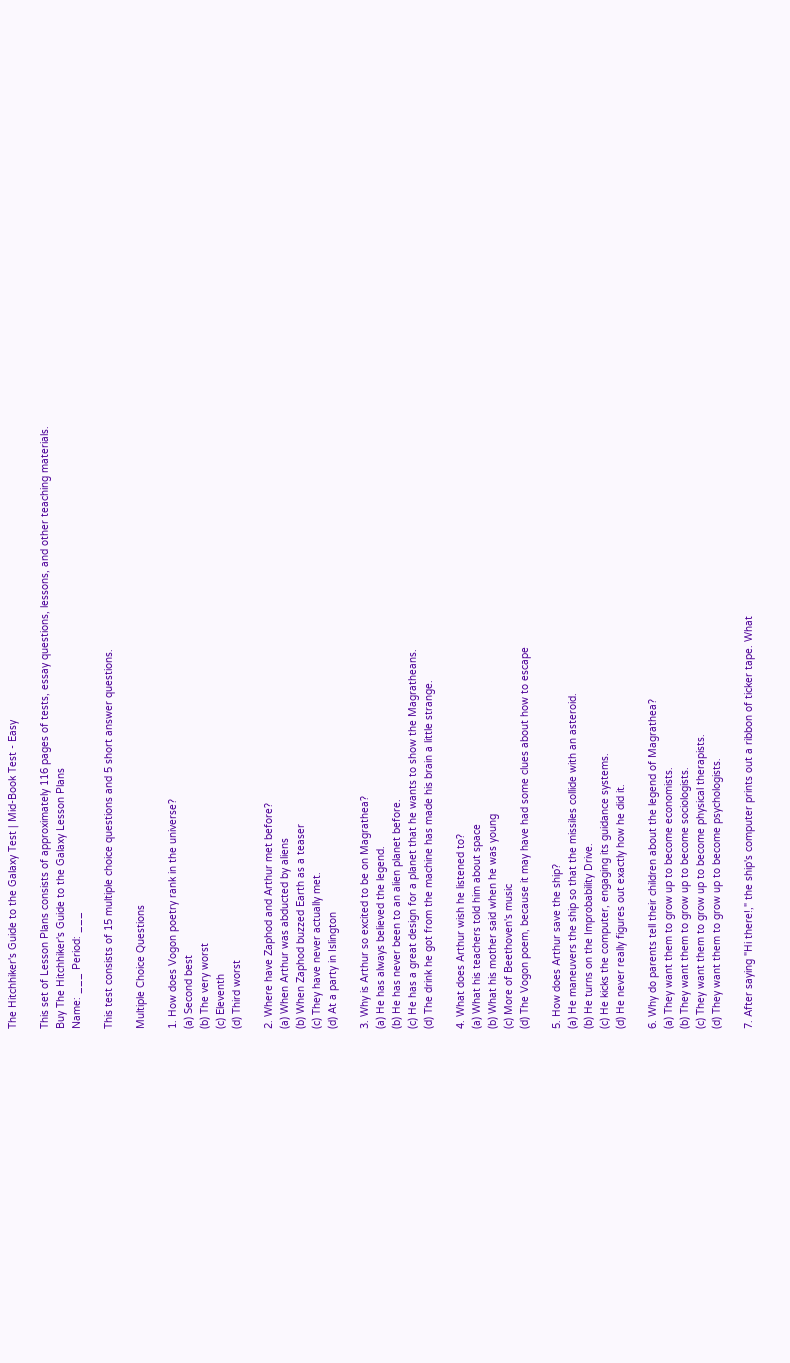The Hitchhiker's Guide to the Galaxy Test | Mid-Book Test - Easy

This set of Lesson Plans consists of approximately 116 pages of tests, essay questions, lessons, and other teaching materials.
Buy The Hitchhiker's Guide to the Galaxy Lesson Plans
Name: ___ Period: ___

This test consists of 15 multiple choice questions and 5 short answer questions.

Multiple Choice Questions

1. How does Vogon poetry rank in the universe?
(a) Second best
(b) The very worst
(c) Eleventh
(d) Third worst

2. Where have Zaphod and Arthur met before?
(a) When Arthur was abducted by aliens
(b) When Zaphod buzzed Earth as a teaser
(c) They have never actually met.
(d) At a party in Islington

3. Why is Arthur so excited to be on Magrathea?
(a) He has always believed the legend.
(b) He has never been to an alien planet before.
(c) He has a great design for a planet that he wants to show the Magratheans.
(d) The drink he got from the machine has made his brain a little strange.

4. What does Arthur wish he listened to?
(a) What his teachers told him about space
(b) What his mother said when he was young
(c) More of Beethoven's music
(d) The Vogon poem, because it may have had some clues about how to escape

5. How does Arthur save the ship?
(a) He maneuvers the ship so that the missiles collide with an asteroid.
(b) He turns on the Improbability Drive.
(c) He kicks the computer, engaging its guidance systems.
(d) He never really figures out exactly how he did it.

6. Why do parents tell their children about the legend of Magrathea?
(a) They want them to grow up to become economists.
(b) They want them to grow up to become sociologists.
(c) They want them to grow up to become physical therapists.
(d) They want them to grow up to become psychologists.

7. After saying "Hi there!," the ship's computer prints out a ribbon of ticker tape. What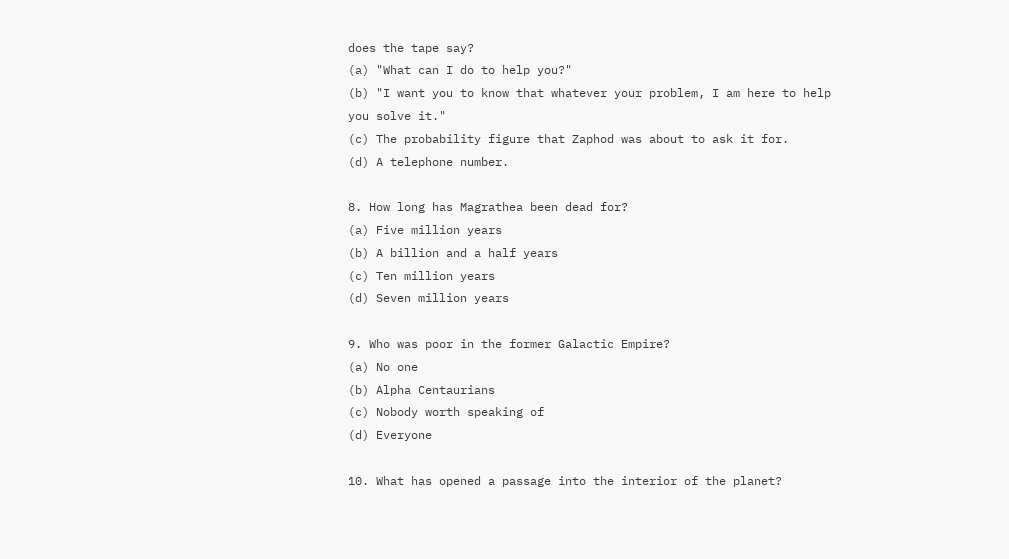does the tape say?
(a) "What can I do to help you?"
(b) "I want you to know that whatever your problem, I am here to help you solve it."
(c) The probability figure that Zaphod was about to ask it for.
(d) A telephone number.

8. How long has Magrathea been dead for?
(a) Five million years
(b) A billion and a half years
(c) Ten million years
(d) Seven million years

9. Who was poor in the former Galactic Empire?
(a) No one
(b) Alpha Centaurians
(c) Nobody worth speaking of
(d) Everyone

10. What has opened a passage into the interior of the planet?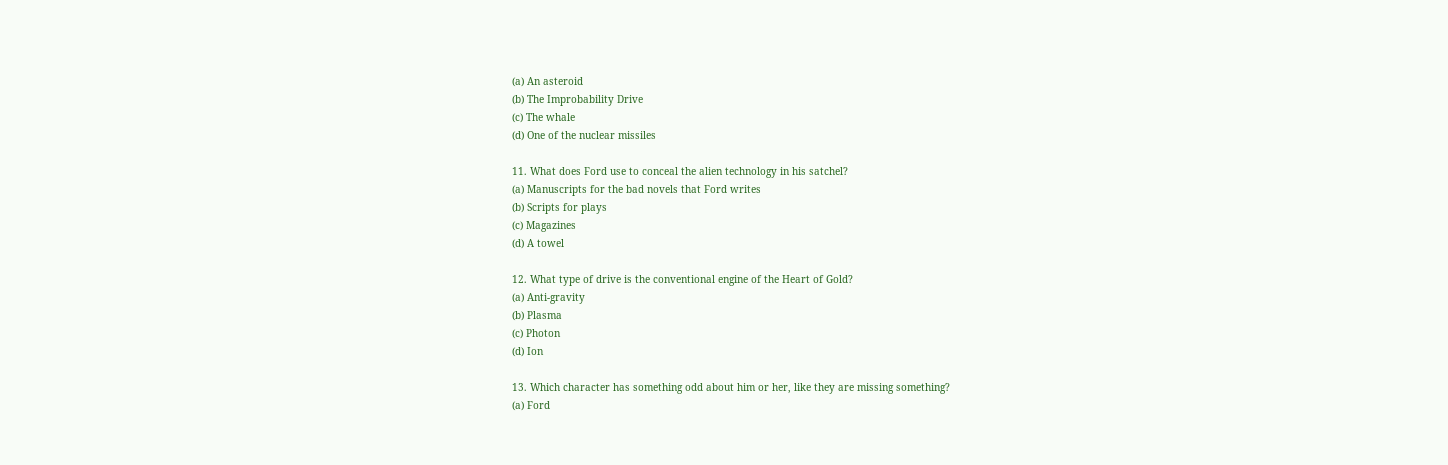(a) An asteroid
(b) The Improbability Drive
(c) The whale
(d) One of the nuclear missiles

11. What does Ford use to conceal the alien technology in his satchel?
(a) Manuscripts for the bad novels that Ford writes
(b) Scripts for plays
(c) Magazines
(d) A towel

12. What type of drive is the conventional engine of the Heart of Gold?
(a) Anti-gravity
(b) Plasma
(c) Photon
(d) Ion

13. Which character has something odd about him or her, like they are missing something?
(a) Ford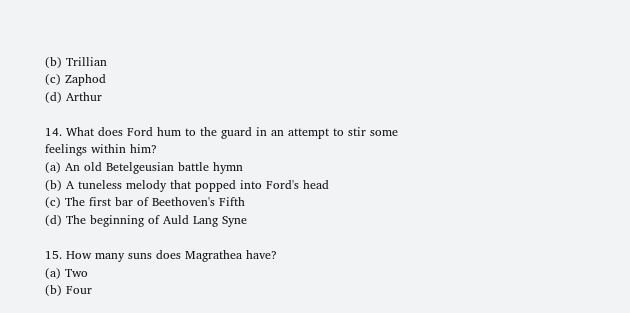(b) Trillian
(c) Zaphod
(d) Arthur

14. What does Ford hum to the guard in an attempt to stir some feelings within him?
(a) An old Betelgeusian battle hymn
(b) A tuneless melody that popped into Ford's head
(c) The first bar of Beethoven's Fifth
(d) The beginning of Auld Lang Syne

15. How many suns does Magrathea have?
(a) Two
(b) Four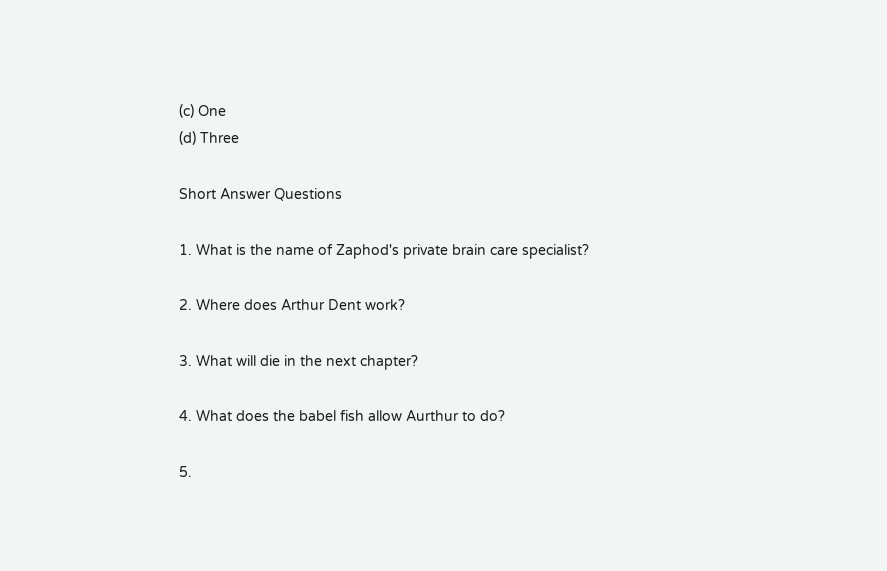(c) One
(d) Three

Short Answer Questions

1. What is the name of Zaphod's private brain care specialist?

2. Where does Arthur Dent work?

3. What will die in the next chapter?

4. What does the babel fish allow Aurthur to do?

5.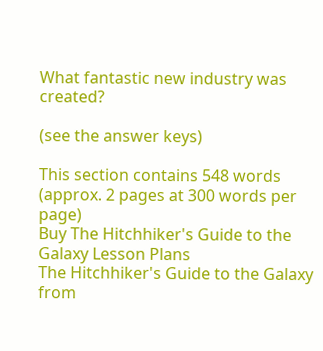What fantastic new industry was created?

(see the answer keys)

This section contains 548 words
(approx. 2 pages at 300 words per page)
Buy The Hitchhiker's Guide to the Galaxy Lesson Plans
The Hitchhiker's Guide to the Galaxy from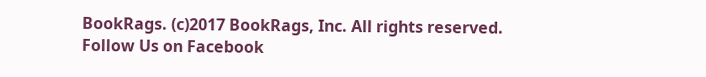BookRags. (c)2017 BookRags, Inc. All rights reserved.
Follow Us on Facebook